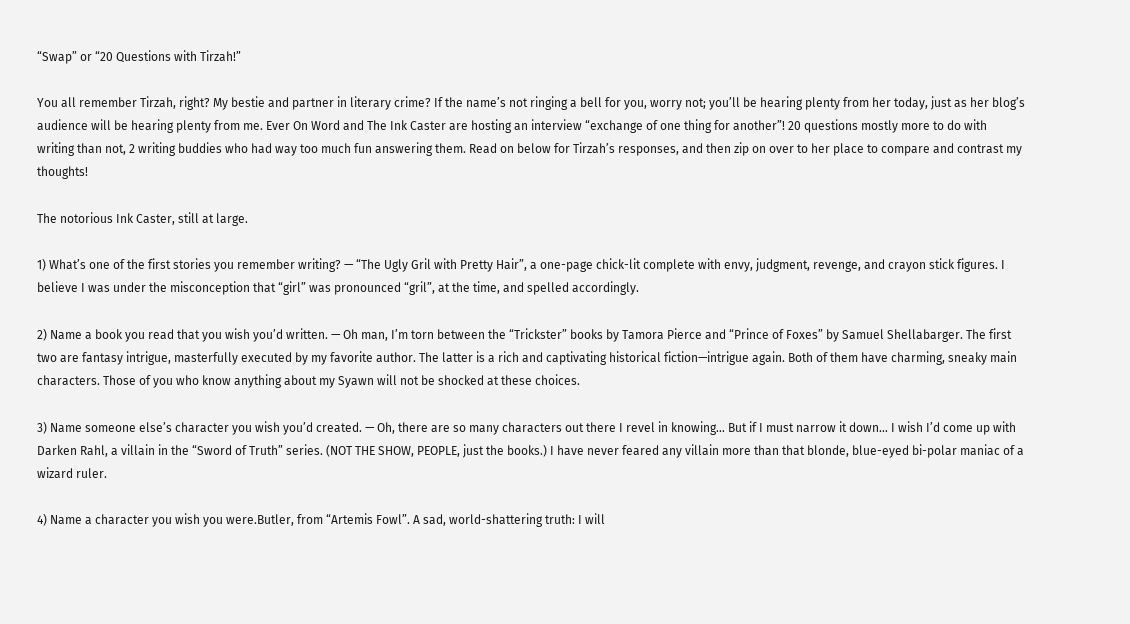“Swap” or “20 Questions with Tirzah!”

You all remember Tirzah, right? My bestie and partner in literary crime? If the name’s not ringing a bell for you, worry not; you’ll be hearing plenty from her today, just as her blog’s audience will be hearing plenty from me. Ever On Word and The Ink Caster are hosting an interview “exchange of one thing for another”! 20 questions mostly more to do with writing than not, 2 writing buddies who had way too much fun answering them. Read on below for Tirzah’s responses, and then zip on over to her place to compare and contrast my thoughts!

The notorious Ink Caster, still at large.

1) What’s one of the first stories you remember writing? — “The Ugly Gril with Pretty Hair”, a one-page chick-lit complete with envy, judgment, revenge, and crayon stick figures. I believe I was under the misconception that “girl” was pronounced “gril”, at the time, and spelled accordingly.

2) Name a book you read that you wish you’d written. — Oh man, I’m torn between the “Trickster” books by Tamora Pierce and “Prince of Foxes” by Samuel Shellabarger. The first two are fantasy intrigue, masterfully executed by my favorite author. The latter is a rich and captivating historical fiction—intrigue again. Both of them have charming, sneaky main characters. Those of you who know anything about my Syawn will not be shocked at these choices.

3) Name someone else’s character you wish you’d created. — Oh, there are so many characters out there I revel in knowing… But if I must narrow it down… I wish I’d come up with Darken Rahl, a villain in the “Sword of Truth” series. (NOT THE SHOW, PEOPLE, just the books.) I have never feared any villain more than that blonde, blue-eyed bi-polar maniac of a wizard ruler.

4) Name a character you wish you were.Butler, from “Artemis Fowl”. A sad, world-shattering truth: I will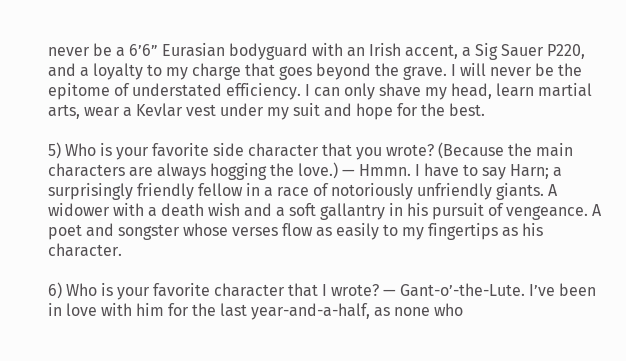never be a 6’6” Eurasian bodyguard with an Irish accent, a Sig Sauer P220, and a loyalty to my charge that goes beyond the grave. I will never be the epitome of understated efficiency. I can only shave my head, learn martial arts, wear a Kevlar vest under my suit and hope for the best.

5) Who is your favorite side character that you wrote? (Because the main characters are always hogging the love.) — Hmmn. I have to say Harn; a surprisingly friendly fellow in a race of notoriously unfriendly giants. A widower with a death wish and a soft gallantry in his pursuit of vengeance. A poet and songster whose verses flow as easily to my fingertips as his character.

6) Who is your favorite character that I wrote? — Gant-o’-the-Lute. I’ve been in love with him for the last year-and-a-half, as none who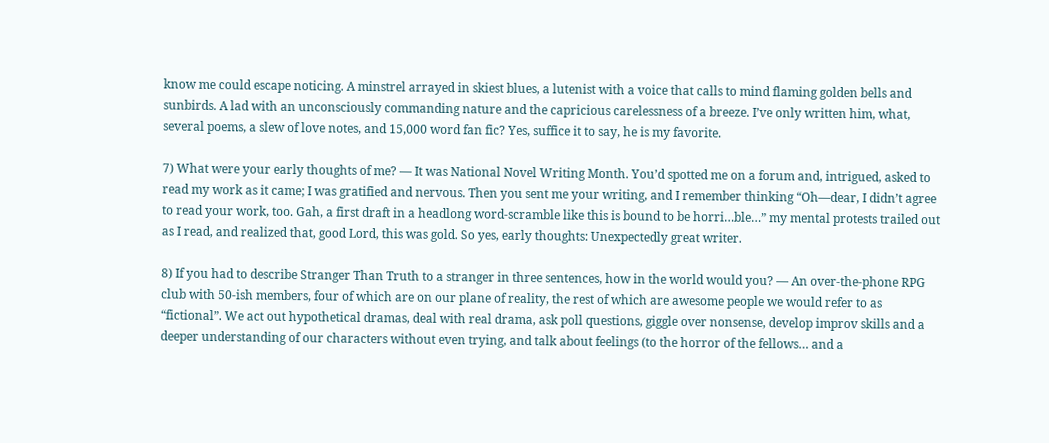know me could escape noticing. A minstrel arrayed in skiest blues, a lutenist with a voice that calls to mind flaming golden bells and sunbirds. A lad with an unconsciously commanding nature and the capricious carelessness of a breeze. I’ve only written him, what, several poems, a slew of love notes, and 15,000 word fan fic? Yes, suffice it to say, he is my favorite.

7) What were your early thoughts of me? — It was National Novel Writing Month. You’d spotted me on a forum and, intrigued, asked to read my work as it came; I was gratified and nervous. Then you sent me your writing, and I remember thinking “Oh—dear, I didn’t agree to read your work, too. Gah, a first draft in a headlong word-scramble like this is bound to be horri…ble…” my mental protests trailed out as I read, and realized that, good Lord, this was gold. So yes, early thoughts: Unexpectedly great writer.

8) If you had to describe Stranger Than Truth to a stranger in three sentences, how in the world would you? — An over-the-phone RPG club with 50-ish members, four of which are on our plane of reality, the rest of which are awesome people we would refer to as “fictional”. We act out hypothetical dramas, deal with real drama, ask poll questions, giggle over nonsense, develop improv skills and a deeper understanding of our characters without even trying, and talk about feelings (to the horror of the fellows… and a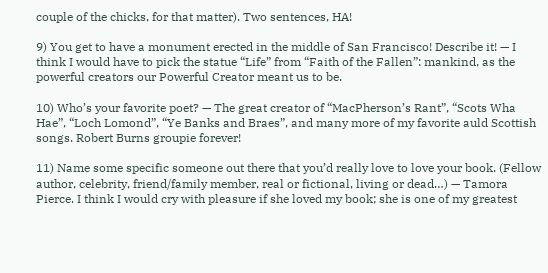couple of the chicks, for that matter). Two sentences, HA!

9) You get to have a monument erected in the middle of San Francisco! Describe it! — I think I would have to pick the statue “Life” from “Faith of the Fallen”: mankind, as the powerful creators our Powerful Creator meant us to be.

10) Who’s your favorite poet? — The great creator of “MacPherson’s Rant”, “Scots Wha Hae”, “Loch Lomond”, “Ye Banks and Braes”, and many more of my favorite auld Scottish songs. Robert Burns groupie forever!

11) Name some specific someone out there that you’d really love to love your book. (Fellow author, celebrity, friend/family member, real or fictional, living or dead…) — Tamora Pierce. I think I would cry with pleasure if she loved my book; she is one of my greatest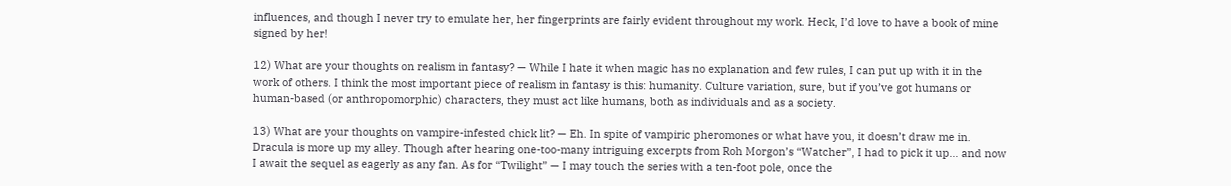influences, and though I never try to emulate her, her fingerprints are fairly evident throughout my work. Heck, I’d love to have a book of mine signed by her!

12) What are your thoughts on realism in fantasy? — While I hate it when magic has no explanation and few rules, I can put up with it in the work of others. I think the most important piece of realism in fantasy is this: humanity. Culture variation, sure, but if you’ve got humans or human-based (or anthropomorphic) characters, they must act like humans, both as individuals and as a society.

13) What are your thoughts on vampire-infested chick lit? — Eh. In spite of vampiric pheromones or what have you, it doesn’t draw me in. Dracula is more up my alley. Though after hearing one-too-many intriguing excerpts from Roh Morgon’s “Watcher”, I had to pick it up… and now I await the sequel as eagerly as any fan. As for “Twilight” — I may touch the series with a ten-foot pole, once the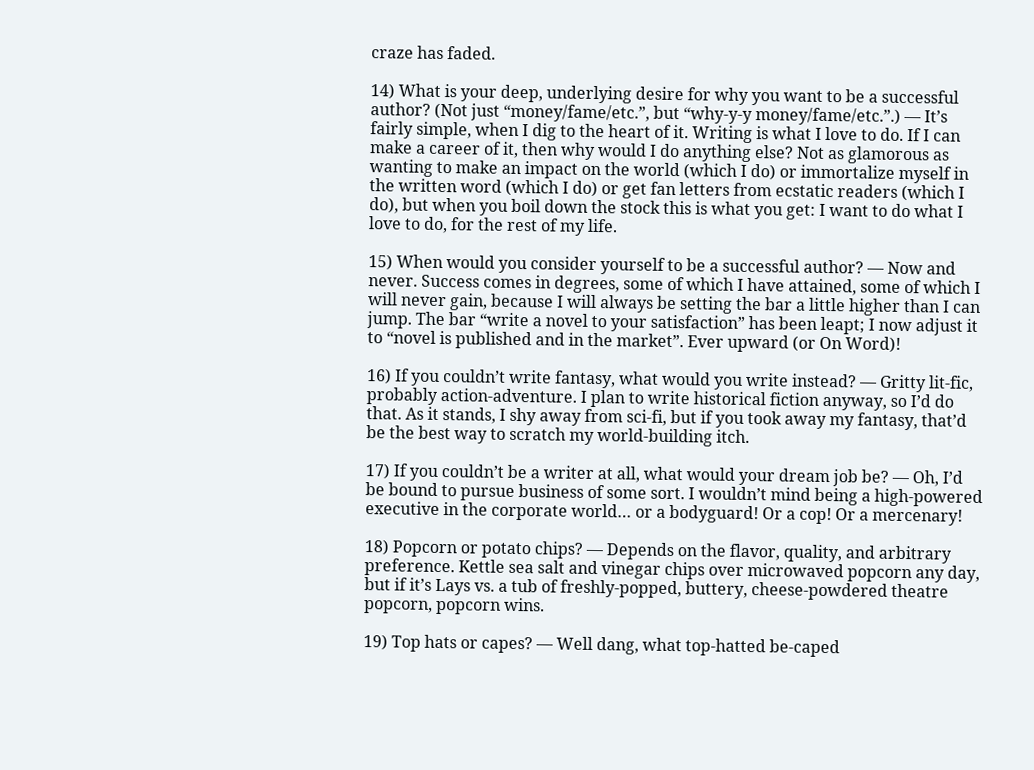craze has faded.

14) What is your deep, underlying desire for why you want to be a successful author? (Not just “money/fame/etc.”, but “why-y-y money/fame/etc.”.) — It’s fairly simple, when I dig to the heart of it. Writing is what I love to do. If I can make a career of it, then why would I do anything else? Not as glamorous as wanting to make an impact on the world (which I do) or immortalize myself in the written word (which I do) or get fan letters from ecstatic readers (which I do), but when you boil down the stock this is what you get: I want to do what I love to do, for the rest of my life.

15) When would you consider yourself to be a successful author? — Now and never. Success comes in degrees, some of which I have attained, some of which I will never gain, because I will always be setting the bar a little higher than I can jump. The bar “write a novel to your satisfaction” has been leapt; I now adjust it to “novel is published and in the market”. Ever upward (or On Word)!

16) If you couldn’t write fantasy, what would you write instead? — Gritty lit-fic, probably action-adventure. I plan to write historical fiction anyway, so I’d do that. As it stands, I shy away from sci-fi, but if you took away my fantasy, that’d be the best way to scratch my world-building itch.

17) If you couldn’t be a writer at all, what would your dream job be? — Oh, I’d be bound to pursue business of some sort. I wouldn’t mind being a high-powered executive in the corporate world… or a bodyguard! Or a cop! Or a mercenary!

18) Popcorn or potato chips? — Depends on the flavor, quality, and arbitrary preference. Kettle sea salt and vinegar chips over microwaved popcorn any day, but if it’s Lays vs. a tub of freshly-popped, buttery, cheese-powdered theatre popcorn, popcorn wins.

19) Top hats or capes? — Well dang, what top-hatted be-caped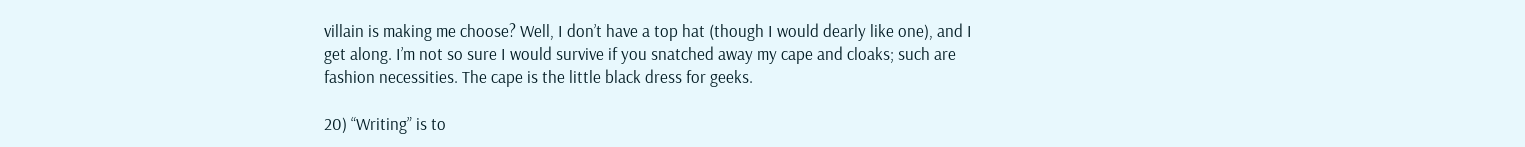villain is making me choose? Well, I don’t have a top hat (though I would dearly like one), and I get along. I’m not so sure I would survive if you snatched away my cape and cloaks; such are fashion necessities. The cape is the little black dress for geeks.

20) “Writing” is to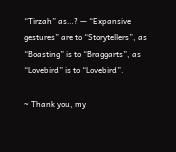“Tirzah” as…? — “Expansive gestures” are to “Storytellers”, as “Boasting” is to “Braggarts”, as “Lovebird” is to “Lovebird”.

~ Thank you, my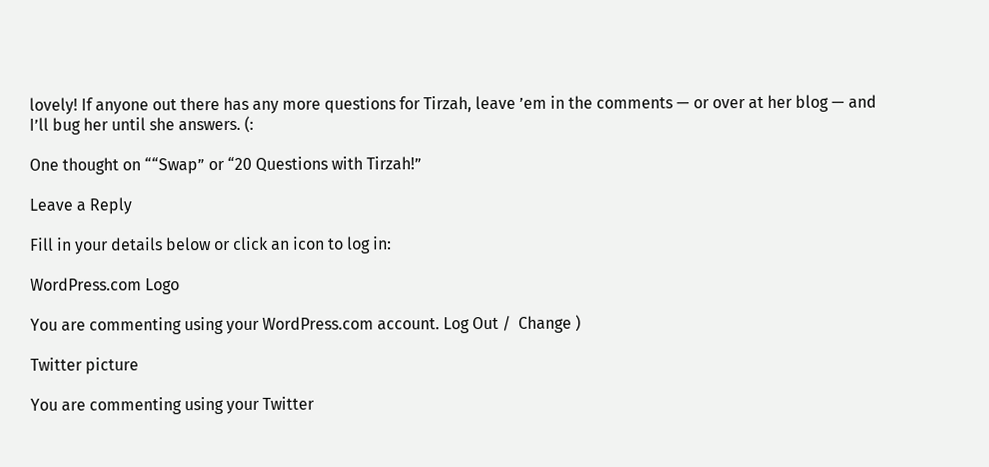lovely! If anyone out there has any more questions for Tirzah, leave ’em in the comments — or over at her blog — and I’ll bug her until she answers. (:

One thought on ““Swap” or “20 Questions with Tirzah!”

Leave a Reply

Fill in your details below or click an icon to log in:

WordPress.com Logo

You are commenting using your WordPress.com account. Log Out /  Change )

Twitter picture

You are commenting using your Twitter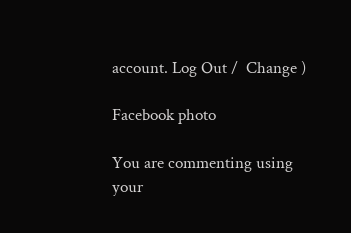account. Log Out /  Change )

Facebook photo

You are commenting using your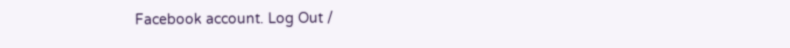Facebook account. Log Out /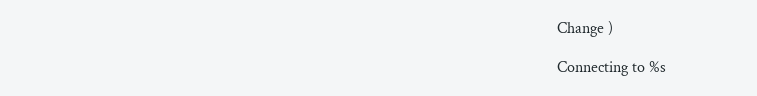Change )

Connecting to %s